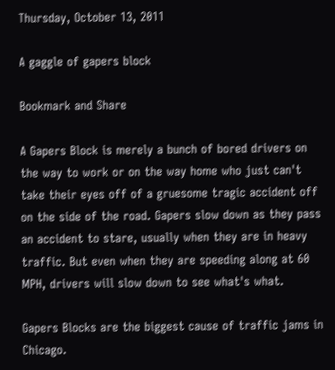Thursday, October 13, 2011

A gaggle of gapers block

Bookmark and Share

A Gapers Block is merely a bunch of bored drivers on the way to work or on the way home who just can't take their eyes off of a gruesome tragic accident off on the side of the road. Gapers slow down as they pass an accident to stare, usually when they are in heavy traffic. But even when they are speeding along at 60 MPH, drivers will slow down to see what's what.

Gapers Blocks are the biggest cause of traffic jams in Chicago.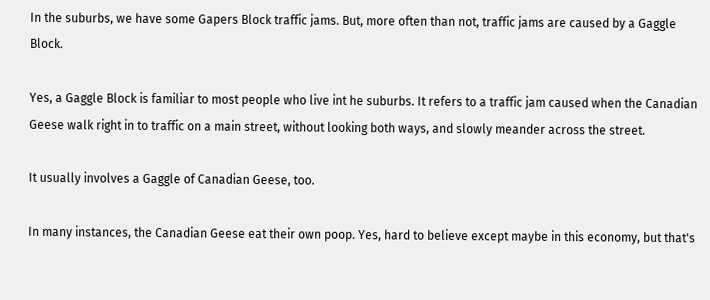In the suburbs, we have some Gapers Block traffic jams. But, more often than not, traffic jams are caused by a Gaggle Block.

Yes, a Gaggle Block is familiar to most people who live int he suburbs. It refers to a traffic jam caused when the Canadian Geese walk right in to traffic on a main street, without looking both ways, and slowly meander across the street.

It usually involves a Gaggle of Canadian Geese, too.

In many instances, the Canadian Geese eat their own poop. Yes, hard to believe except maybe in this economy, but that's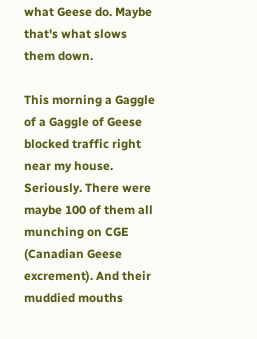what Geese do. Maybe that's what slows them down.

This morning a Gaggle of a Gaggle of Geese blocked traffic right near my house. Seriously. There were maybe 100 of them all munching on CGE (Canadian Geese excrement). And their muddied mouths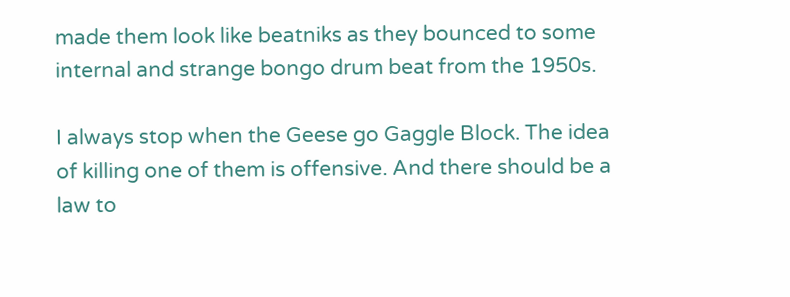made them look like beatniks as they bounced to some internal and strange bongo drum beat from the 1950s.

I always stop when the Geese go Gaggle Block. The idea of killing one of them is offensive. And there should be a law to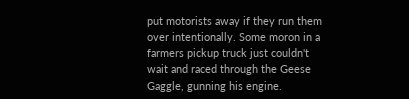put motorists away if they run them over intentionally. Some moron in a farmers pickup truck just couldn't wait and raced through the Geese Gaggle, gunning his engine.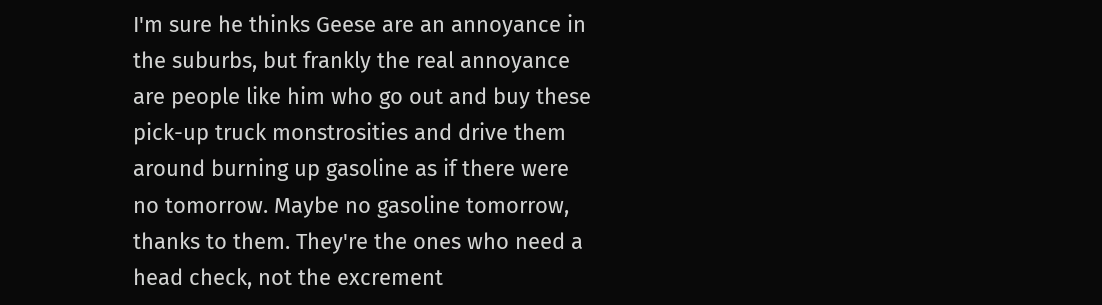I'm sure he thinks Geese are an annoyance in the suburbs, but frankly the real annoyance are people like him who go out and buy these pick-up truck monstrosities and drive them around burning up gasoline as if there were no tomorrow. Maybe no gasoline tomorrow, thanks to them. They're the ones who need a head check, not the excrement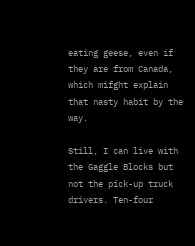eating geese, even if they are from Canada, which mifght explain that nasty habit by the way.

Still, I can live with the Gaggle Blocks but not the pick-up truck drivers. Ten-four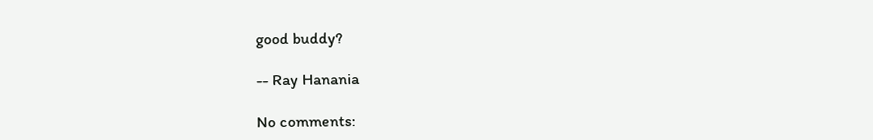good buddy?

-- Ray Hanania

No comments: